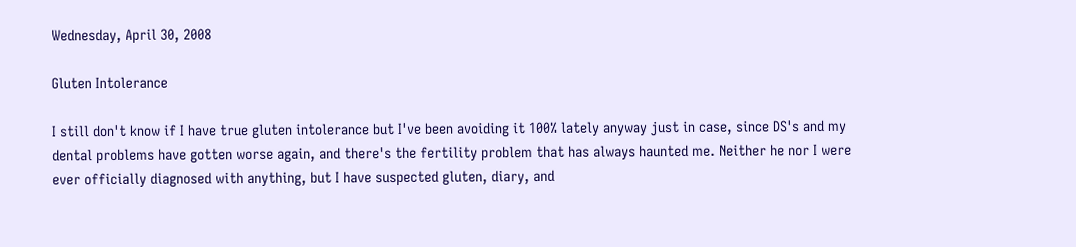Wednesday, April 30, 2008

Gluten Intolerance

I still don't know if I have true gluten intolerance but I've been avoiding it 100% lately anyway just in case, since DS's and my dental problems have gotten worse again, and there's the fertility problem that has always haunted me. Neither he nor I were ever officially diagnosed with anything, but I have suspected gluten, diary, and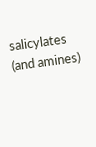salicylates (and amines)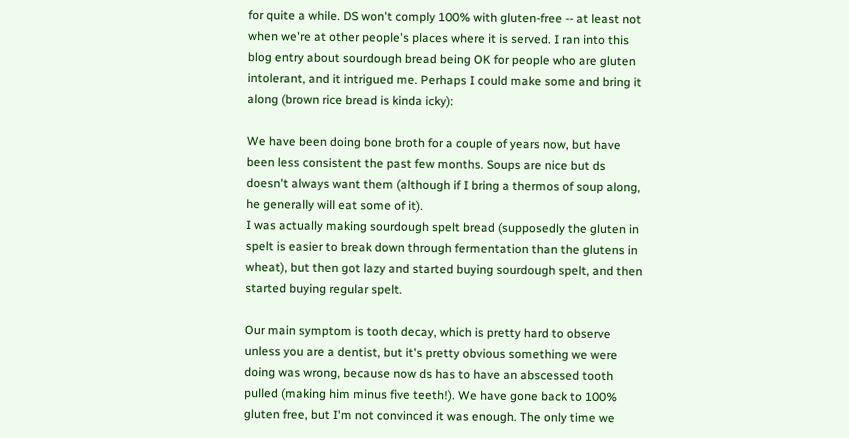for quite a while. DS won't comply 100% with gluten-free -- at least not when we're at other people's places where it is served. I ran into this blog entry about sourdough bread being OK for people who are gluten intolerant, and it intrigued me. Perhaps I could make some and bring it along (brown rice bread is kinda icky):

We have been doing bone broth for a couple of years now, but have been less consistent the past few months. Soups are nice but ds doesn't always want them (although if I bring a thermos of soup along, he generally will eat some of it).
I was actually making sourdough spelt bread (supposedly the gluten in spelt is easier to break down through fermentation than the glutens in wheat), but then got lazy and started buying sourdough spelt, and then started buying regular spelt.

Our main symptom is tooth decay, which is pretty hard to observe unless you are a dentist, but it's pretty obvious something we were doing was wrong, because now ds has to have an abscessed tooth pulled (making him minus five teeth!). We have gone back to 100% gluten free, but I'm not convinced it was enough. The only time we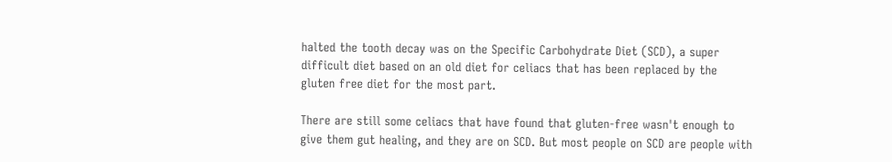halted the tooth decay was on the Specific Carbohydrate Diet (SCD), a super difficult diet based on an old diet for celiacs that has been replaced by the gluten free diet for the most part.

There are still some celiacs that have found that gluten-free wasn't enough to give them gut healing, and they are on SCD. But most people on SCD are people with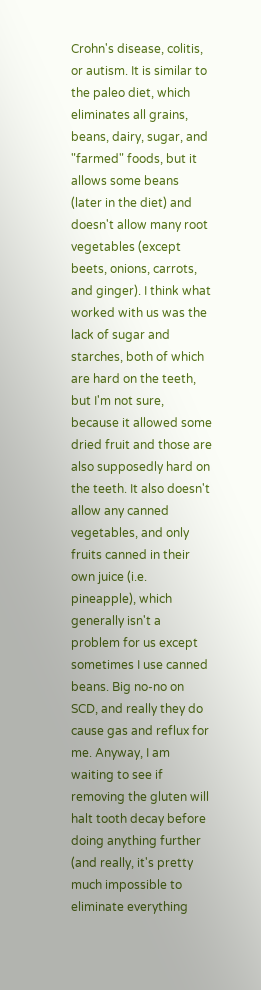Crohn's disease, colitis, or autism. It is similar to the paleo diet, which eliminates all grains, beans, dairy, sugar, and "farmed" foods, but it allows some beans (later in the diet) and doesn't allow many root vegetables (except beets, onions, carrots, and ginger). I think what worked with us was the lack of sugar and starches, both of which are hard on the teeth, but I'm not sure, because it allowed some dried fruit and those are also supposedly hard on the teeth. It also doesn't allow any canned vegetables, and only fruits canned in their own juice (i.e. pineapple), which generally isn't a problem for us except sometimes I use canned beans. Big no-no on SCD, and really they do cause gas and reflux for me. Anyway, I am waiting to see if removing the gluten will halt tooth decay before doing anything further (and really, it's pretty much impossible to eliminate everything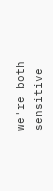we're both sensitive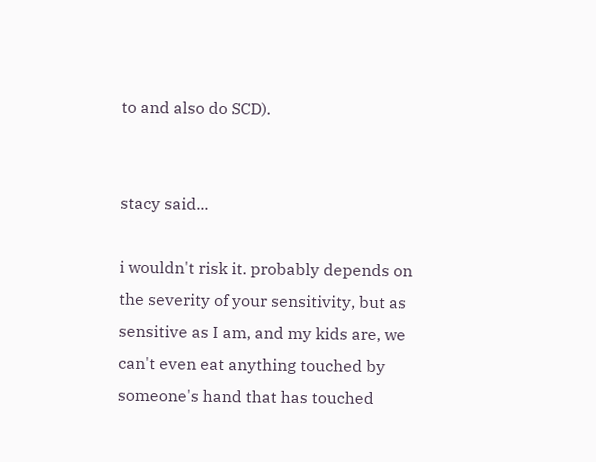to and also do SCD).


stacy said...

i wouldn't risk it. probably depends on the severity of your sensitivity, but as sensitive as I am, and my kids are, we can't even eat anything touched by someone's hand that has touched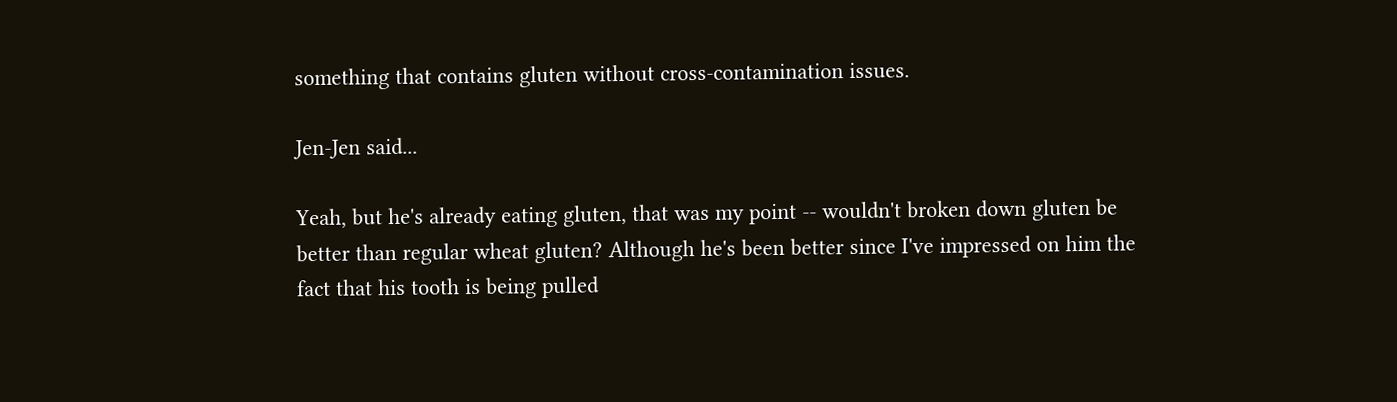something that contains gluten without cross-contamination issues.

Jen-Jen said...

Yeah, but he's already eating gluten, that was my point -- wouldn't broken down gluten be better than regular wheat gluten? Although he's been better since I've impressed on him the fact that his tooth is being pulled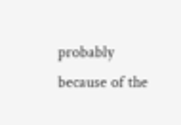probably because of the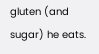gluten (and sugar) he eats.